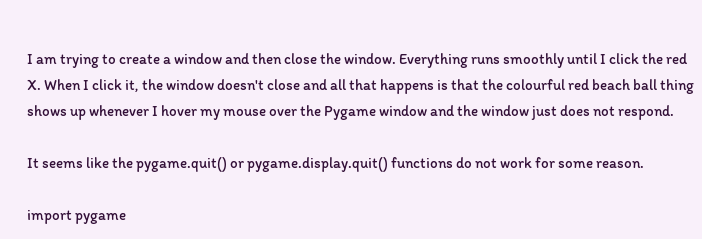I am trying to create a window and then close the window. Everything runs smoothly until I click the red X. When I click it, the window doesn't close and all that happens is that the colourful red beach ball thing shows up whenever I hover my mouse over the Pygame window and the window just does not respond.

It seems like the pygame.quit() or pygame.display.quit() functions do not work for some reason.

import pygame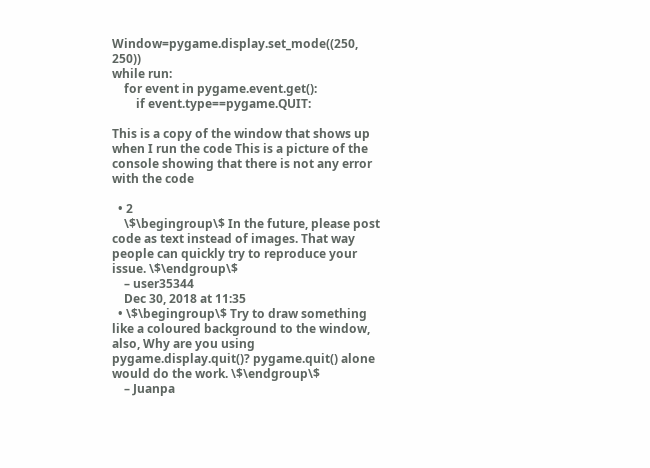Window=pygame.display.set_mode((250, 250))
while run:
    for event in pygame.event.get():
        if event.type==pygame.QUIT:

This is a copy of the window that shows up when I run the code This is a picture of the console showing that there is not any error with the code

  • 2
    \$\begingroup\$ In the future, please post code as text instead of images. That way people can quickly try to reproduce your issue. \$\endgroup\$
    – user35344
    Dec 30, 2018 at 11:35
  • \$\begingroup\$ Try to draw something like a coloured background to the window, also, Why are you using pygame.display.quit()? pygame.quit() alone would do the work. \$\endgroup\$
    – Juanpa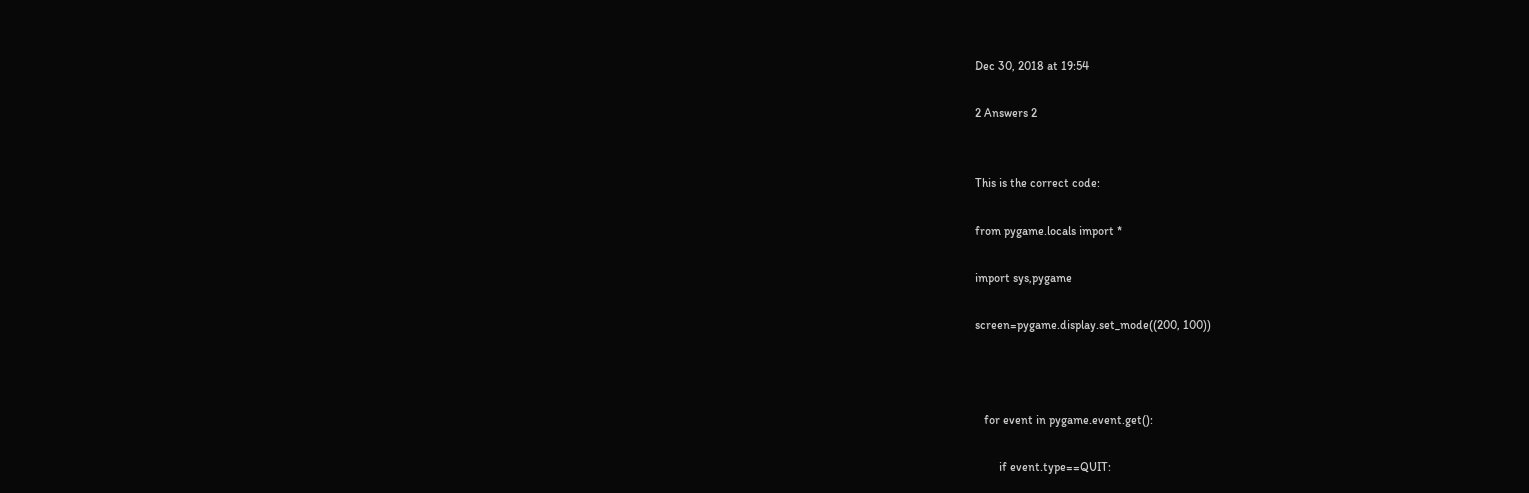Dec 30, 2018 at 19:54

2 Answers 2


This is the correct code:

from pygame.locals import *

import sys,pygame

screen=pygame.display.set_mode((200, 100))



   for event in pygame.event.get():

        if event.type==QUIT: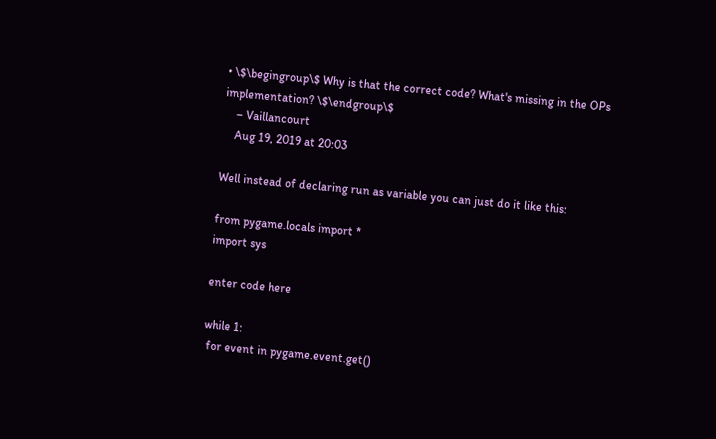• \$\begingroup\$ Why is that the correct code? What's missing in the OPs implementation? \$\endgroup\$
    – Vaillancourt
    Aug 19, 2019 at 20:03

Well instead of declaring run as variable you can just do it like this:

from pygame.locals import *
import sys

enter code here

while 1:
 for event in pygame.event.get()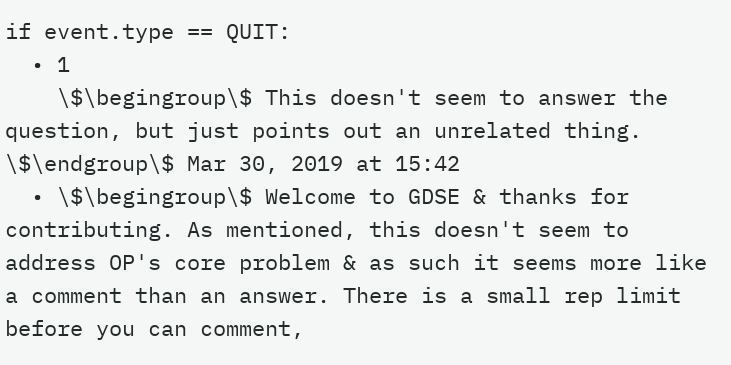if event.type == QUIT:
  • 1
    \$\begingroup\$ This doesn't seem to answer the question, but just points out an unrelated thing. \$\endgroup\$ Mar 30, 2019 at 15:42
  • \$\begingroup\$ Welcome to GDSE & thanks for contributing. As mentioned, this doesn't seem to address OP's core problem & as such it seems more like a comment than an answer. There is a small rep limit before you can comment,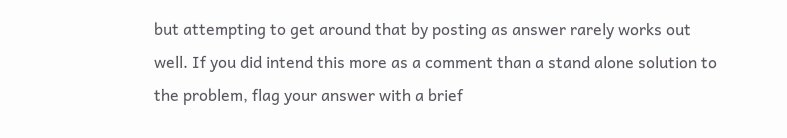but attempting to get around that by posting as answer rarely works out well. If you did intend this more as a comment than a stand alone solution to the problem, flag your answer with a brief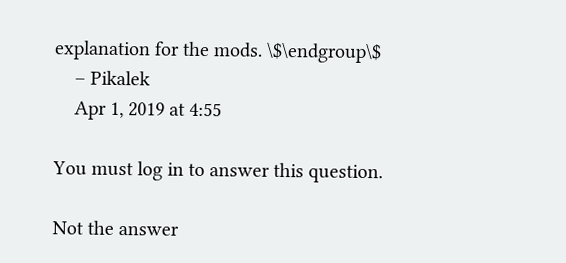explanation for the mods. \$\endgroup\$
    – Pikalek
    Apr 1, 2019 at 4:55

You must log in to answer this question.

Not the answer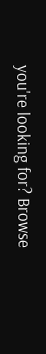you're looking for? Browse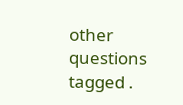other questions tagged .